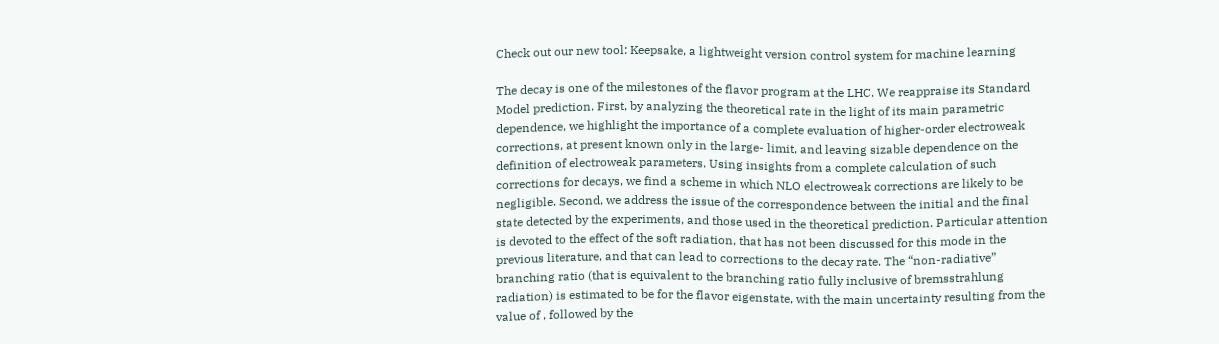Check out our new tool: Keepsake, a lightweight version control system for machine learning

The decay is one of the milestones of the flavor program at the LHC. We reappraise its Standard Model prediction. First, by analyzing the theoretical rate in the light of its main parametric dependence, we highlight the importance of a complete evaluation of higher-order electroweak corrections, at present known only in the large- limit, and leaving sizable dependence on the definition of electroweak parameters. Using insights from a complete calculation of such corrections for decays, we find a scheme in which NLO electroweak corrections are likely to be negligible. Second, we address the issue of the correspondence between the initial and the final state detected by the experiments, and those used in the theoretical prediction. Particular attention is devoted to the effect of the soft radiation, that has not been discussed for this mode in the previous literature, and that can lead to corrections to the decay rate. The “non-radiative” branching ratio (that is equivalent to the branching ratio fully inclusive of bremsstrahlung radiation) is estimated to be for the flavor eigenstate, with the main uncertainty resulting from the value of , followed by the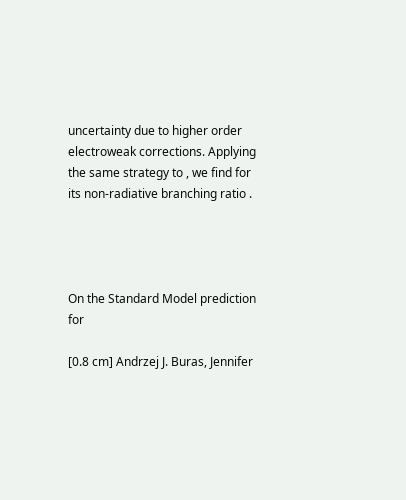uncertainty due to higher order electroweak corrections. Applying the same strategy to , we find for its non-radiative branching ratio .




On the Standard Model prediction for

[0.8 cm] Andrzej J. Buras, Jennifer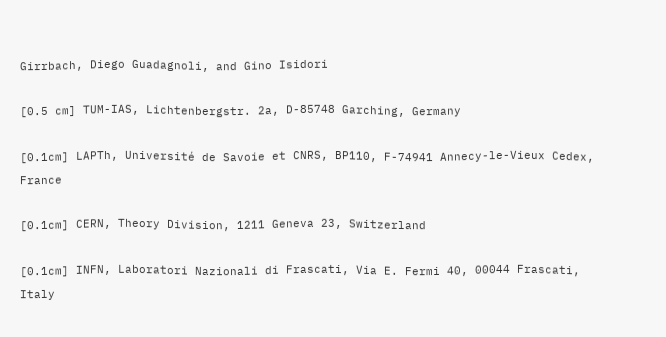Girrbach, Diego Guadagnoli, and Gino Isidori

[0.5 cm] TUM-IAS, Lichtenbergstr. 2a, D-85748 Garching, Germany

[0.1cm] LAPTh, Université de Savoie et CNRS, BP110, F-74941 Annecy-le-Vieux Cedex, France

[0.1cm] CERN, Theory Division, 1211 Geneva 23, Switzerland

[0.1cm] INFN, Laboratori Nazionali di Frascati, Via E. Fermi 40, 00044 Frascati, Italy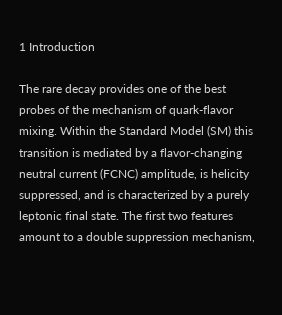1 Introduction

The rare decay provides one of the best probes of the mechanism of quark-flavor mixing. Within the Standard Model (SM) this transition is mediated by a flavor-changing neutral current (FCNC) amplitude, is helicity suppressed, and is characterized by a purely leptonic final state. The first two features amount to a double suppression mechanism,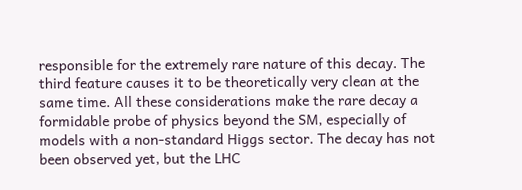responsible for the extremely rare nature of this decay. The third feature causes it to be theoretically very clean at the same time. All these considerations make the rare decay a formidable probe of physics beyond the SM, especially of models with a non-standard Higgs sector. The decay has not been observed yet, but the LHC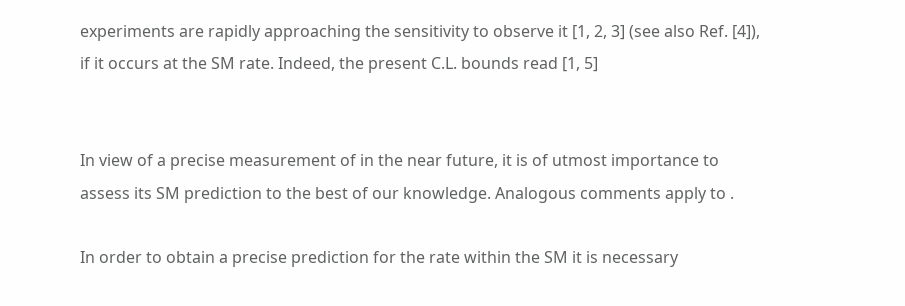experiments are rapidly approaching the sensitivity to observe it [1, 2, 3] (see also Ref. [4]), if it occurs at the SM rate. Indeed, the present C.L. bounds read [1, 5]


In view of a precise measurement of in the near future, it is of utmost importance to assess its SM prediction to the best of our knowledge. Analogous comments apply to .

In order to obtain a precise prediction for the rate within the SM it is necessary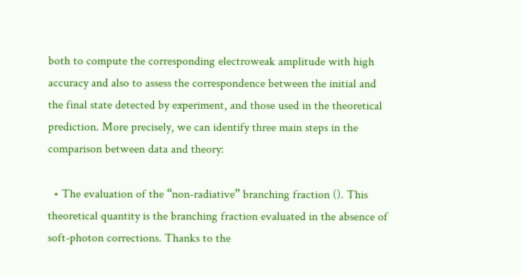both to compute the corresponding electroweak amplitude with high accuracy and also to assess the correspondence between the initial and the final state detected by experiment, and those used in the theoretical prediction. More precisely, we can identify three main steps in the comparison between data and theory:

  • The evaluation of the “non-radiative” branching fraction (). This theoretical quantity is the branching fraction evaluated in the absence of soft-photon corrections. Thanks to the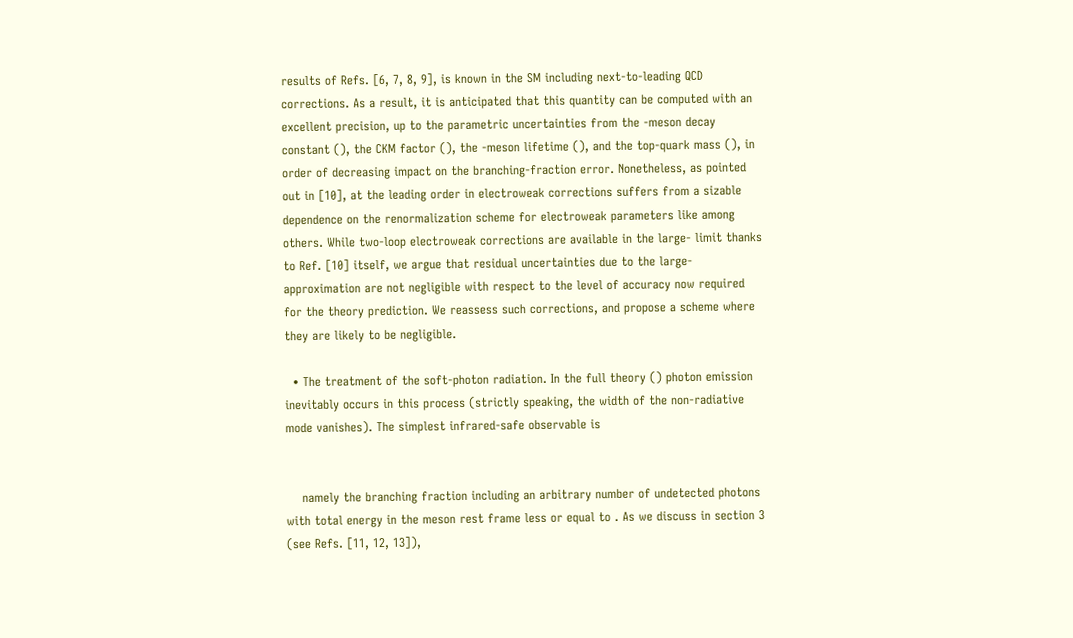results of Refs. [6, 7, 8, 9], is known in the SM including next-to-leading QCD corrections. As a result, it is anticipated that this quantity can be computed with an excellent precision, up to the parametric uncertainties from the -meson decay constant (), the CKM factor (), the -meson lifetime (), and the top-quark mass (), in order of decreasing impact on the branching-fraction error. Nonetheless, as pointed out in [10], at the leading order in electroweak corrections suffers from a sizable dependence on the renormalization scheme for electroweak parameters like among others. While two-loop electroweak corrections are available in the large- limit thanks to Ref. [10] itself, we argue that residual uncertainties due to the large- approximation are not negligible with respect to the level of accuracy now required for the theory prediction. We reassess such corrections, and propose a scheme where they are likely to be negligible.

  • The treatment of the soft-photon radiation. In the full theory () photon emission inevitably occurs in this process (strictly speaking, the width of the non-radiative mode vanishes). The simplest infrared-safe observable is


    namely the branching fraction including an arbitrary number of undetected photons with total energy in the meson rest frame less or equal to . As we discuss in section 3 (see Refs. [11, 12, 13]),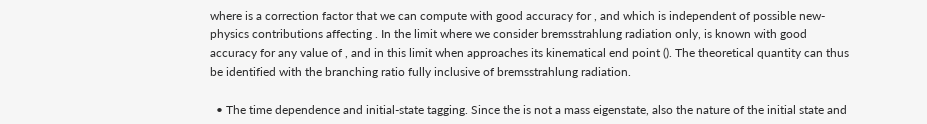where is a correction factor that we can compute with good accuracy for , and which is independent of possible new-physics contributions affecting . In the limit where we consider bremsstrahlung radiation only, is known with good accuracy for any value of , and in this limit when approaches its kinematical end point (). The theoretical quantity can thus be identified with the branching ratio fully inclusive of bremsstrahlung radiation.

  • The time dependence and initial-state tagging. Since the is not a mass eigenstate, also the nature of the initial state and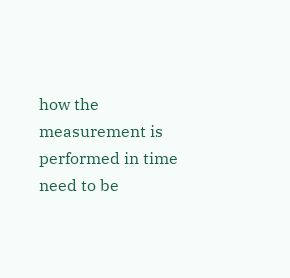how the measurement is performed in time need to be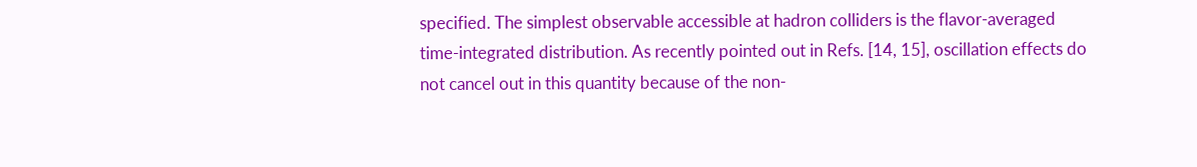specified. The simplest observable accessible at hadron colliders is the flavor-averaged time-integrated distribution. As recently pointed out in Refs. [14, 15], oscillation effects do not cancel out in this quantity because of the non-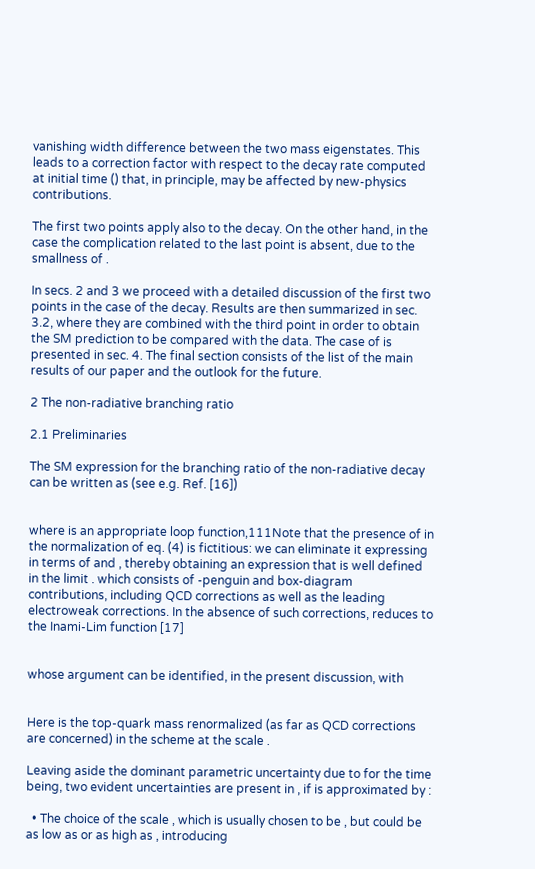vanishing width difference between the two mass eigenstates. This leads to a correction factor with respect to the decay rate computed at initial time () that, in principle, may be affected by new-physics contributions.

The first two points apply also to the decay. On the other hand, in the case the complication related to the last point is absent, due to the smallness of .

In secs. 2 and 3 we proceed with a detailed discussion of the first two points in the case of the decay. Results are then summarized in sec. 3.2, where they are combined with the third point in order to obtain the SM prediction to be compared with the data. The case of is presented in sec. 4. The final section consists of the list of the main results of our paper and the outlook for the future.

2 The non-radiative branching ratio

2.1 Preliminaries

The SM expression for the branching ratio of the non-radiative decay can be written as (see e.g. Ref. [16])


where is an appropriate loop function,111Note that the presence of in the normalization of eq. (4) is fictitious: we can eliminate it expressing in terms of and , thereby obtaining an expression that is well defined in the limit . which consists of -penguin and box-diagram contributions, including QCD corrections as well as the leading electroweak corrections. In the absence of such corrections, reduces to the Inami-Lim function [17]


whose argument can be identified, in the present discussion, with


Here is the top-quark mass renormalized (as far as QCD corrections are concerned) in the scheme at the scale .

Leaving aside the dominant parametric uncertainty due to for the time being, two evident uncertainties are present in , if is approximated by :

  • The choice of the scale , which is usually chosen to be , but could be as low as or as high as , introducing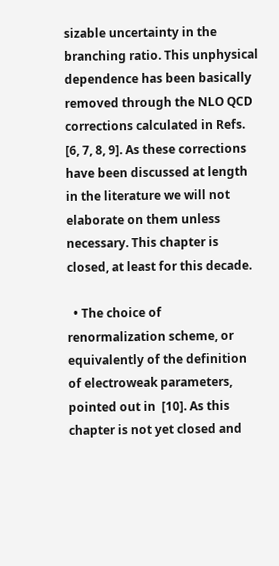sizable uncertainty in the branching ratio. This unphysical dependence has been basically removed through the NLO QCD corrections calculated in Refs. [6, 7, 8, 9]. As these corrections have been discussed at length in the literature we will not elaborate on them unless necessary. This chapter is closed, at least for this decade.

  • The choice of renormalization scheme, or equivalently of the definition of electroweak parameters, pointed out in  [10]. As this chapter is not yet closed and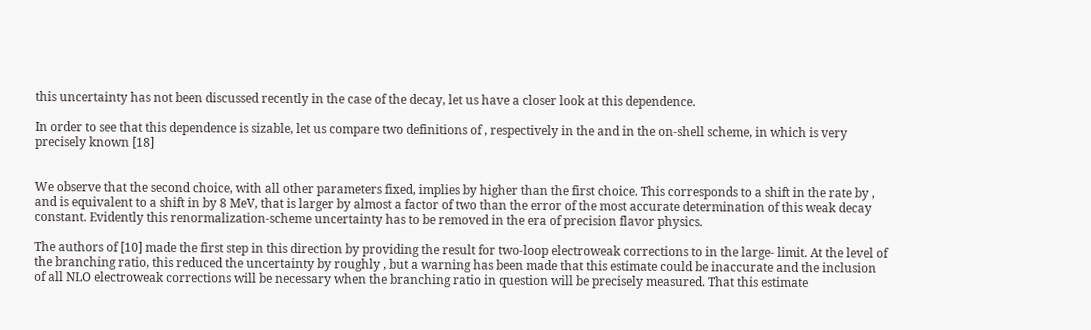this uncertainty has not been discussed recently in the case of the decay, let us have a closer look at this dependence.

In order to see that this dependence is sizable, let us compare two definitions of , respectively in the and in the on-shell scheme, in which is very precisely known [18]


We observe that the second choice, with all other parameters fixed, implies by higher than the first choice. This corresponds to a shift in the rate by , and is equivalent to a shift in by 8 MeV, that is larger by almost a factor of two than the error of the most accurate determination of this weak decay constant. Evidently this renormalization-scheme uncertainty has to be removed in the era of precision flavor physics.

The authors of [10] made the first step in this direction by providing the result for two-loop electroweak corrections to in the large- limit. At the level of the branching ratio, this reduced the uncertainty by roughly , but a warning has been made that this estimate could be inaccurate and the inclusion of all NLO electroweak corrections will be necessary when the branching ratio in question will be precisely measured. That this estimate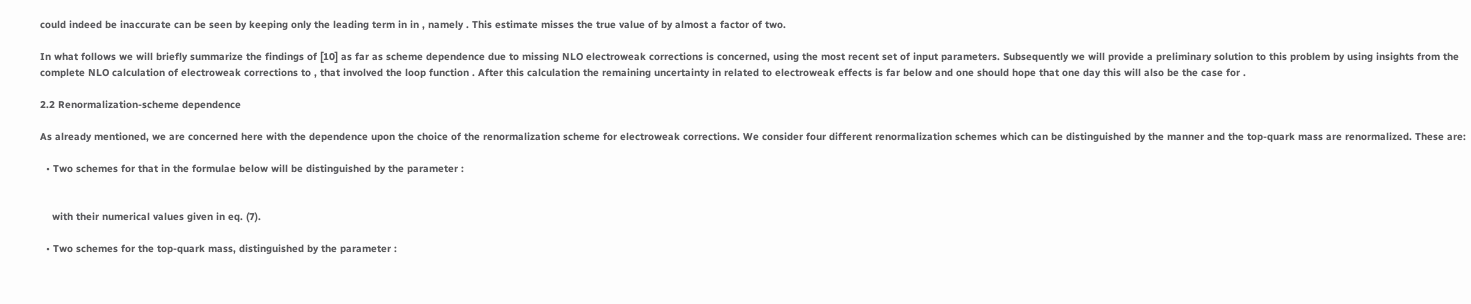could indeed be inaccurate can be seen by keeping only the leading term in in , namely . This estimate misses the true value of by almost a factor of two.

In what follows we will briefly summarize the findings of [10] as far as scheme dependence due to missing NLO electroweak corrections is concerned, using the most recent set of input parameters. Subsequently we will provide a preliminary solution to this problem by using insights from the complete NLO calculation of electroweak corrections to , that involved the loop function . After this calculation the remaining uncertainty in related to electroweak effects is far below and one should hope that one day this will also be the case for .

2.2 Renormalization-scheme dependence

As already mentioned, we are concerned here with the dependence upon the choice of the renormalization scheme for electroweak corrections. We consider four different renormalization schemes which can be distinguished by the manner and the top-quark mass are renormalized. These are:

  • Two schemes for that in the formulae below will be distinguished by the parameter :


    with their numerical values given in eq. (7).

  • Two schemes for the top-quark mass, distinguished by the parameter :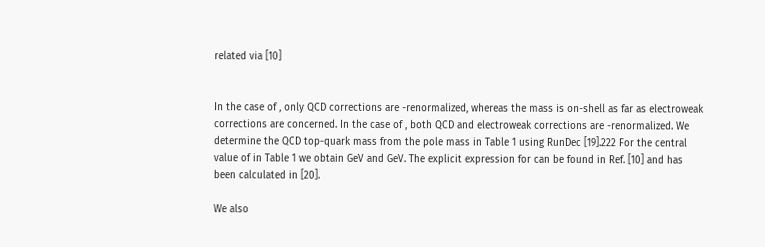related via [10]


In the case of , only QCD corrections are -renormalized, whereas the mass is on-shell as far as electroweak corrections are concerned. In the case of , both QCD and electroweak corrections are -renormalized. We determine the QCD top-quark mass from the pole mass in Table 1 using RunDec [19].222 For the central value of in Table 1 we obtain GeV and GeV. The explicit expression for can be found in Ref. [10] and has been calculated in [20].

We also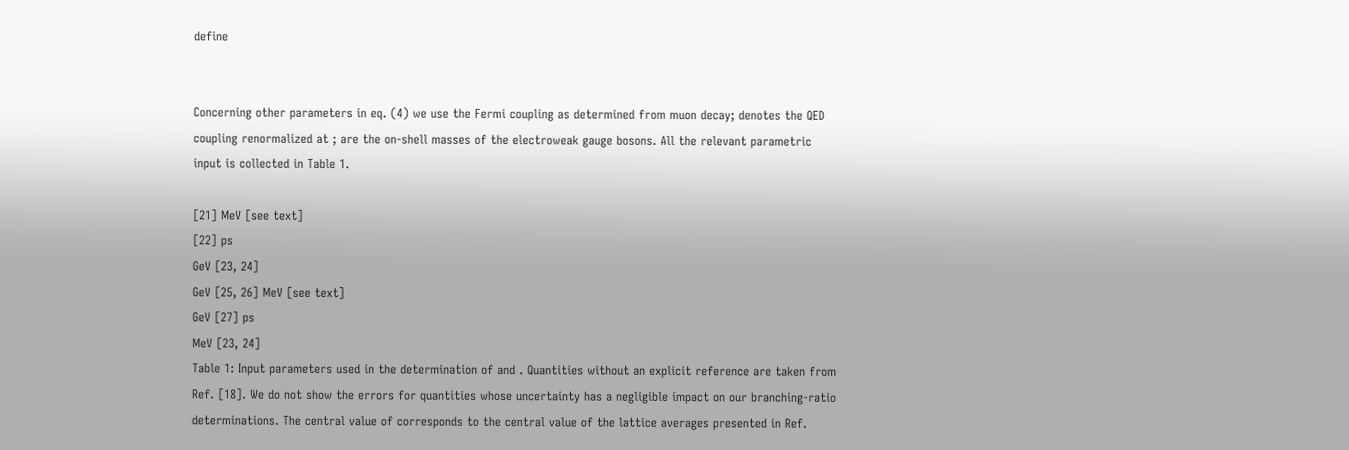define


Concerning other parameters in eq. (4) we use the Fermi coupling as determined from muon decay; denotes the QED coupling renormalized at ; are the on-shell masses of the electroweak gauge bosons. All the relevant parametric input is collected in Table 1.

[21] MeV [see text]
[22] ps
GeV [23, 24]
GeV [25, 26] MeV [see text]
GeV [27] ps
MeV [23, 24]
Table 1: Input parameters used in the determination of and . Quantities without an explicit reference are taken from Ref. [18]. We do not show the errors for quantities whose uncertainty has a negligible impact on our branching-ratio determinations. The central value of corresponds to the central value of the lattice averages presented in Ref.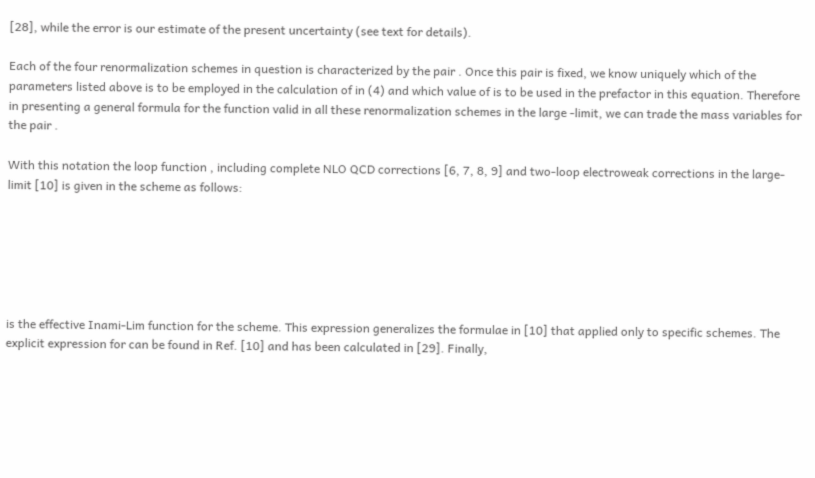[28], while the error is our estimate of the present uncertainty (see text for details).

Each of the four renormalization schemes in question is characterized by the pair . Once this pair is fixed, we know uniquely which of the parameters listed above is to be employed in the calculation of in (4) and which value of is to be used in the prefactor in this equation. Therefore in presenting a general formula for the function valid in all these renormalization schemes in the large -limit, we can trade the mass variables for the pair .

With this notation the loop function , including complete NLO QCD corrections [6, 7, 8, 9] and two-loop electroweak corrections in the large- limit [10] is given in the scheme as follows:






is the effective Inami-Lim function for the scheme. This expression generalizes the formulae in [10] that applied only to specific schemes. The explicit expression for can be found in Ref. [10] and has been calculated in [29]. Finally,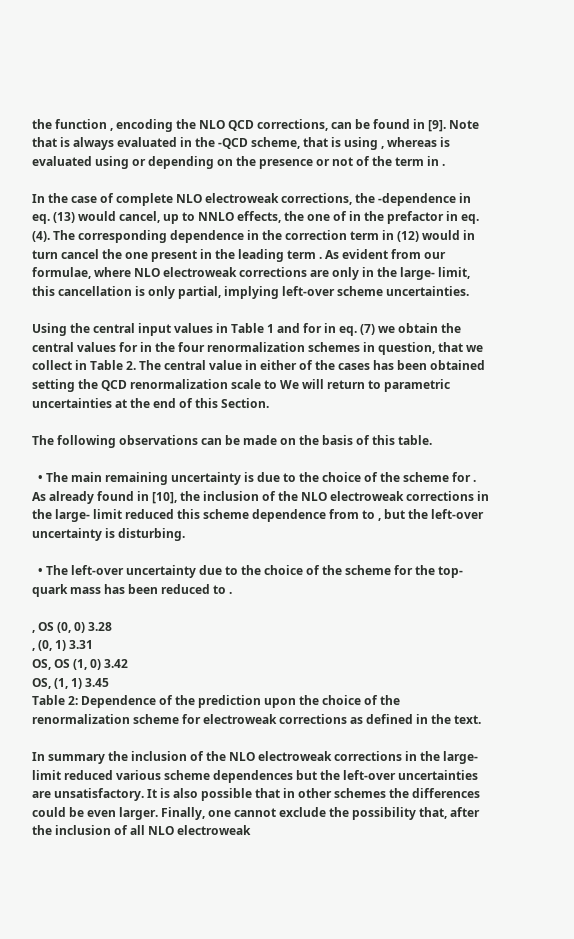the function , encoding the NLO QCD corrections, can be found in [9]. Note that is always evaluated in the -QCD scheme, that is using , whereas is evaluated using or depending on the presence or not of the term in .

In the case of complete NLO electroweak corrections, the -dependence in eq. (13) would cancel, up to NNLO effects, the one of in the prefactor in eq. (4). The corresponding dependence in the correction term in (12) would in turn cancel the one present in the leading term . As evident from our formulae, where NLO electroweak corrections are only in the large- limit, this cancellation is only partial, implying left-over scheme uncertainties.

Using the central input values in Table 1 and for in eq. (7) we obtain the central values for in the four renormalization schemes in question, that we collect in Table 2. The central value in either of the cases has been obtained setting the QCD renormalization scale to We will return to parametric uncertainties at the end of this Section.

The following observations can be made on the basis of this table.

  • The main remaining uncertainty is due to the choice of the scheme for . As already found in [10], the inclusion of the NLO electroweak corrections in the large- limit reduced this scheme dependence from to , but the left-over uncertainty is disturbing.

  • The left-over uncertainty due to the choice of the scheme for the top-quark mass has been reduced to .

, OS (0, 0) 3.28
, (0, 1) 3.31
OS, OS (1, 0) 3.42
OS, (1, 1) 3.45
Table 2: Dependence of the prediction upon the choice of the renormalization scheme for electroweak corrections as defined in the text.

In summary the inclusion of the NLO electroweak corrections in the large- limit reduced various scheme dependences but the left-over uncertainties are unsatisfactory. It is also possible that in other schemes the differences could be even larger. Finally, one cannot exclude the possibility that, after the inclusion of all NLO electroweak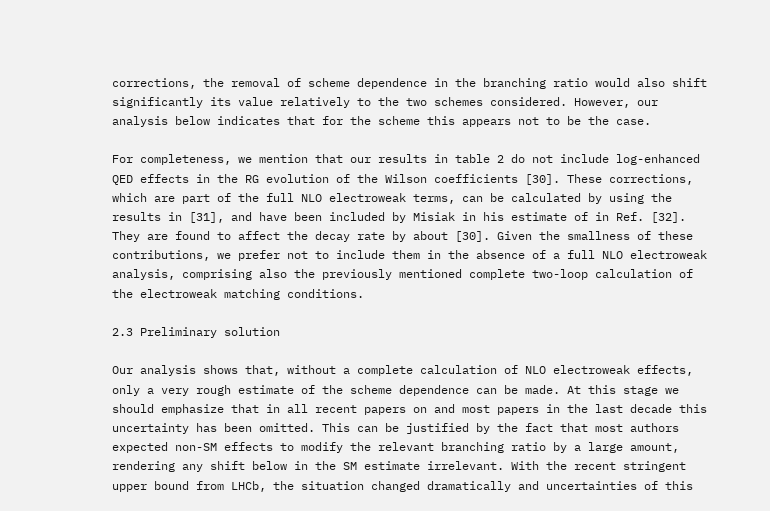corrections, the removal of scheme dependence in the branching ratio would also shift significantly its value relatively to the two schemes considered. However, our analysis below indicates that for the scheme this appears not to be the case.

For completeness, we mention that our results in table 2 do not include log-enhanced QED effects in the RG evolution of the Wilson coefficients [30]. These corrections, which are part of the full NLO electroweak terms, can be calculated by using the results in [31], and have been included by Misiak in his estimate of in Ref. [32]. They are found to affect the decay rate by about [30]. Given the smallness of these contributions, we prefer not to include them in the absence of a full NLO electroweak analysis, comprising also the previously mentioned complete two-loop calculation of the electroweak matching conditions.

2.3 Preliminary solution

Our analysis shows that, without a complete calculation of NLO electroweak effects, only a very rough estimate of the scheme dependence can be made. At this stage we should emphasize that in all recent papers on and most papers in the last decade this uncertainty has been omitted. This can be justified by the fact that most authors expected non-SM effects to modify the relevant branching ratio by a large amount, rendering any shift below in the SM estimate irrelevant. With the recent stringent upper bound from LHCb, the situation changed dramatically and uncertainties of this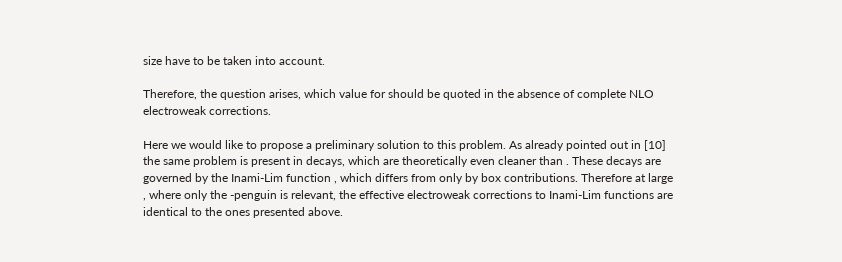size have to be taken into account.

Therefore, the question arises, which value for should be quoted in the absence of complete NLO electroweak corrections.

Here we would like to propose a preliminary solution to this problem. As already pointed out in [10] the same problem is present in decays, which are theoretically even cleaner than . These decays are governed by the Inami-Lim function , which differs from only by box contributions. Therefore at large , where only the -penguin is relevant, the effective electroweak corrections to Inami-Lim functions are identical to the ones presented above.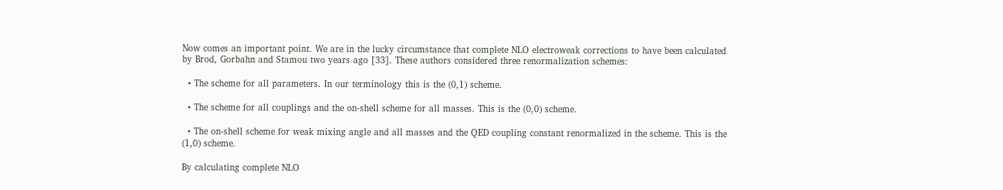Now comes an important point. We are in the lucky circumstance that complete NLO electroweak corrections to have been calculated by Brod, Gorbahn and Stamou two years ago [33]. These authors considered three renormalization schemes:

  • The scheme for all parameters. In our terminology this is the (0,1) scheme.

  • The scheme for all couplings and the on-shell scheme for all masses. This is the (0,0) scheme.

  • The on-shell scheme for weak mixing angle and all masses and the QED coupling constant renormalized in the scheme. This is the (1,0) scheme.

By calculating complete NLO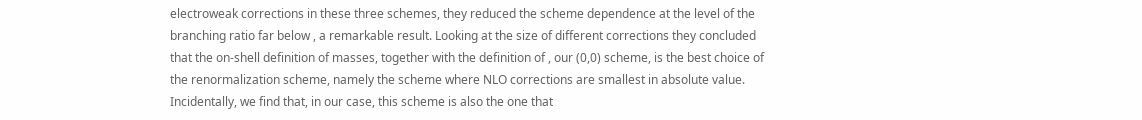electroweak corrections in these three schemes, they reduced the scheme dependence at the level of the branching ratio far below , a remarkable result. Looking at the size of different corrections they concluded that the on-shell definition of masses, together with the definition of , our (0,0) scheme, is the best choice of the renormalization scheme, namely the scheme where NLO corrections are smallest in absolute value. Incidentally, we find that, in our case, this scheme is also the one that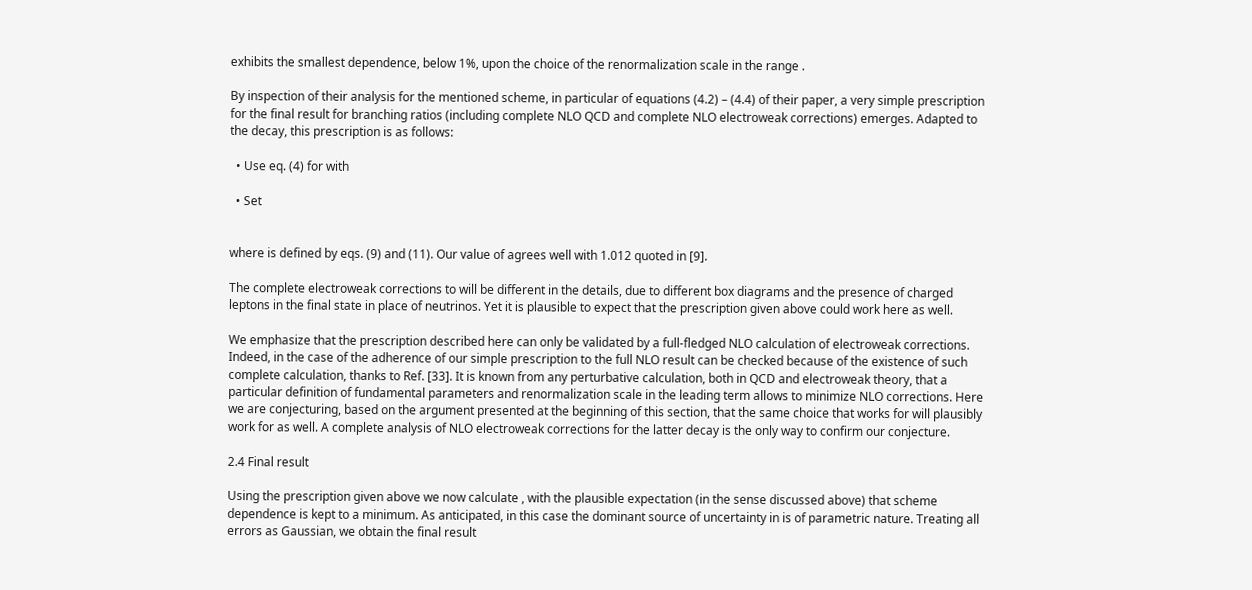exhibits the smallest dependence, below 1%, upon the choice of the renormalization scale in the range .

By inspection of their analysis for the mentioned scheme, in particular of equations (4.2) – (4.4) of their paper, a very simple prescription for the final result for branching ratios (including complete NLO QCD and complete NLO electroweak corrections) emerges. Adapted to the decay, this prescription is as follows:

  • Use eq. (4) for with

  • Set


where is defined by eqs. (9) and (11). Our value of agrees well with 1.012 quoted in [9].

The complete electroweak corrections to will be different in the details, due to different box diagrams and the presence of charged leptons in the final state in place of neutrinos. Yet it is plausible to expect that the prescription given above could work here as well.

We emphasize that the prescription described here can only be validated by a full-fledged NLO calculation of electroweak corrections. Indeed, in the case of the adherence of our simple prescription to the full NLO result can be checked because of the existence of such complete calculation, thanks to Ref. [33]. It is known from any perturbative calculation, both in QCD and electroweak theory, that a particular definition of fundamental parameters and renormalization scale in the leading term allows to minimize NLO corrections. Here we are conjecturing, based on the argument presented at the beginning of this section, that the same choice that works for will plausibly work for as well. A complete analysis of NLO electroweak corrections for the latter decay is the only way to confirm our conjecture.

2.4 Final result

Using the prescription given above we now calculate , with the plausible expectation (in the sense discussed above) that scheme dependence is kept to a minimum. As anticipated, in this case the dominant source of uncertainty in is of parametric nature. Treating all errors as Gaussian, we obtain the final result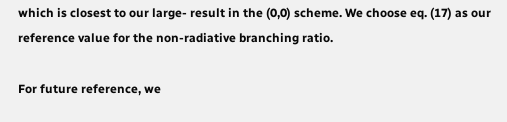which is closest to our large- result in the (0,0) scheme. We choose eq. (17) as our reference value for the non-radiative branching ratio.

For future reference, we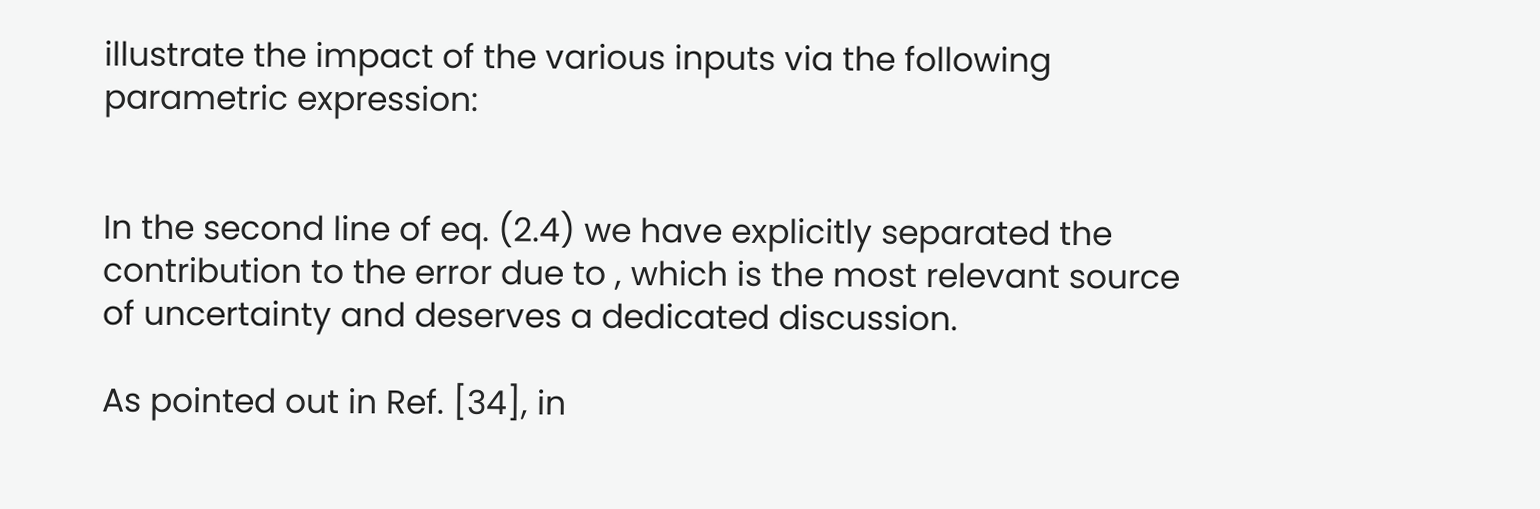illustrate the impact of the various inputs via the following parametric expression:


In the second line of eq. (2.4) we have explicitly separated the contribution to the error due to , which is the most relevant source of uncertainty and deserves a dedicated discussion.

As pointed out in Ref. [34], in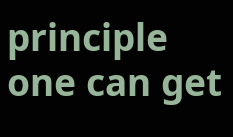principle one can get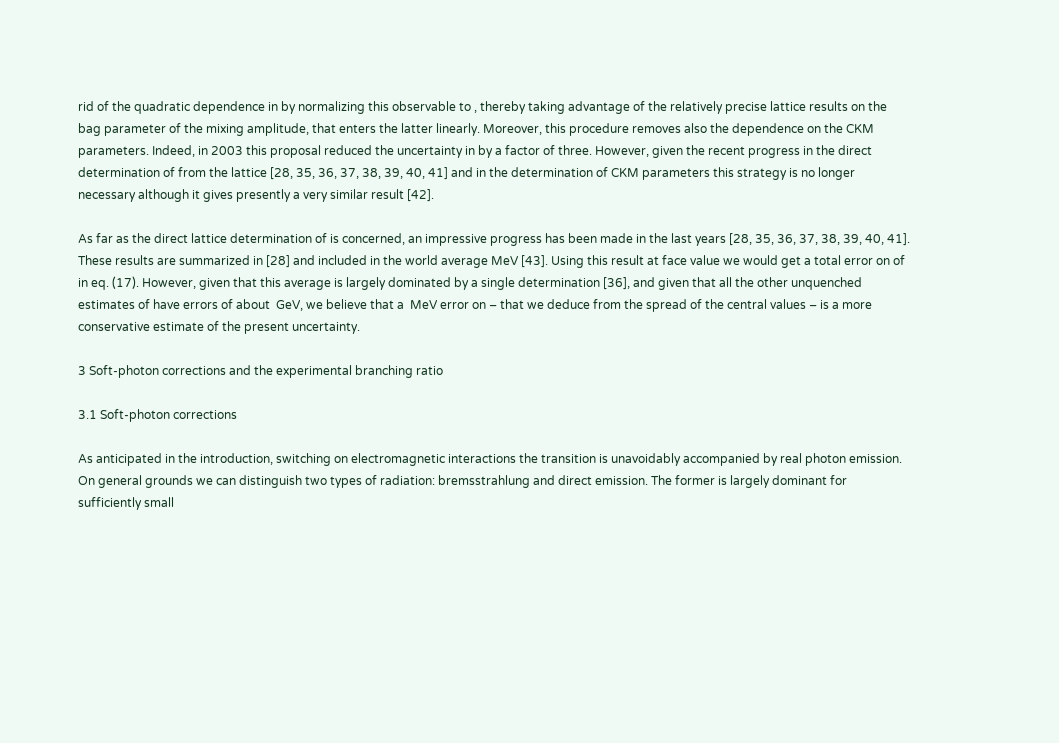rid of the quadratic dependence in by normalizing this observable to , thereby taking advantage of the relatively precise lattice results on the bag parameter of the mixing amplitude, that enters the latter linearly. Moreover, this procedure removes also the dependence on the CKM parameters. Indeed, in 2003 this proposal reduced the uncertainty in by a factor of three. However, given the recent progress in the direct determination of from the lattice [28, 35, 36, 37, 38, 39, 40, 41] and in the determination of CKM parameters this strategy is no longer necessary although it gives presently a very similar result [42].

As far as the direct lattice determination of is concerned, an impressive progress has been made in the last years [28, 35, 36, 37, 38, 39, 40, 41]. These results are summarized in [28] and included in the world average MeV [43]. Using this result at face value we would get a total error on of in eq. (17). However, given that this average is largely dominated by a single determination [36], and given that all the other unquenched estimates of have errors of about  GeV, we believe that a  MeV error on – that we deduce from the spread of the central values – is a more conservative estimate of the present uncertainty.

3 Soft-photon corrections and the experimental branching ratio

3.1 Soft-photon corrections

As anticipated in the introduction, switching on electromagnetic interactions the transition is unavoidably accompanied by real photon emission. On general grounds we can distinguish two types of radiation: bremsstrahlung and direct emission. The former is largely dominant for sufficiently small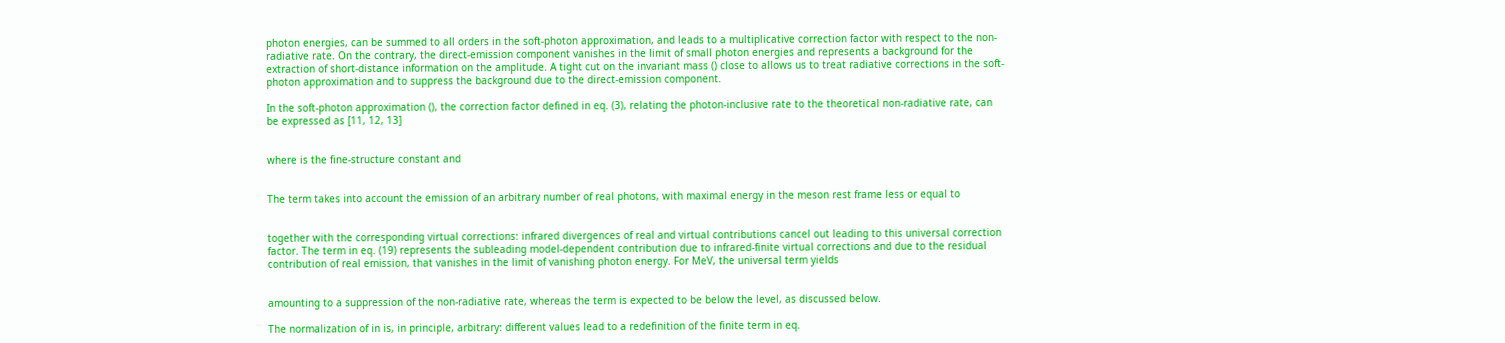photon energies, can be summed to all orders in the soft-photon approximation, and leads to a multiplicative correction factor with respect to the non-radiative rate. On the contrary, the direct-emission component vanishes in the limit of small photon energies and represents a background for the extraction of short-distance information on the amplitude. A tight cut on the invariant mass () close to allows us to treat radiative corrections in the soft-photon approximation and to suppress the background due to the direct-emission component.

In the soft-photon approximation (), the correction factor defined in eq. (3), relating the photon-inclusive rate to the theoretical non-radiative rate, can be expressed as [11, 12, 13]


where is the fine-structure constant and


The term takes into account the emission of an arbitrary number of real photons, with maximal energy in the meson rest frame less or equal to


together with the corresponding virtual corrections: infrared divergences of real and virtual contributions cancel out leading to this universal correction factor. The term in eq. (19) represents the subleading model-dependent contribution due to infrared-finite virtual corrections and due to the residual contribution of real emission, that vanishes in the limit of vanishing photon energy. For MeV, the universal term yields


amounting to a suppression of the non-radiative rate, whereas the term is expected to be below the level, as discussed below.

The normalization of in is, in principle, arbitrary: different values lead to a redefinition of the finite term in eq.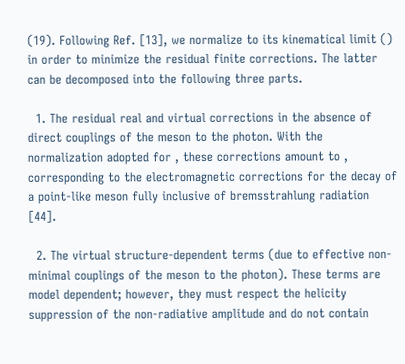(19). Following Ref. [13], we normalize to its kinematical limit () in order to minimize the residual finite corrections. The latter can be decomposed into the following three parts.

  1. The residual real and virtual corrections in the absence of direct couplings of the meson to the photon. With the normalization adopted for , these corrections amount to , corresponding to the electromagnetic corrections for the decay of a point-like meson fully inclusive of bremsstrahlung radiation [44].

  2. The virtual structure-dependent terms (due to effective non-minimal couplings of the meson to the photon). These terms are model dependent; however, they must respect the helicity suppression of the non-radiative amplitude and do not contain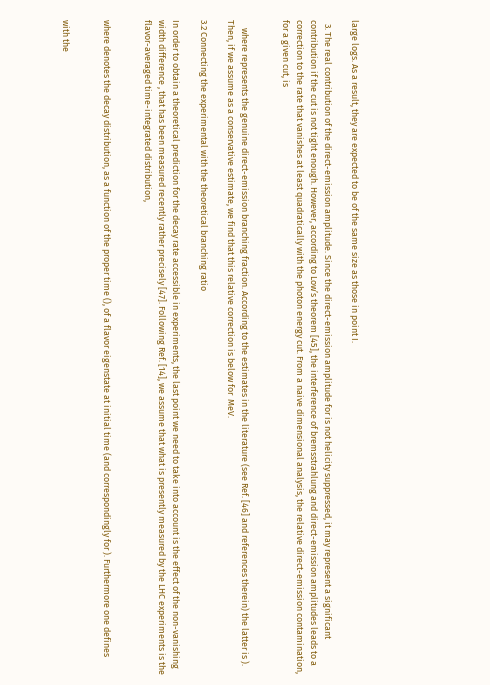large logs. As a result, they are expected to be of the same size as those in point I.

  3. The real contribution of the direct-emission amplitude. Since the direct-emission amplitude for is not helicity suppressed, it may represent a significant contribution if the cut is not tight enough. However, according to Low’s theorem [45], the interference of bremsstrahlung and direct-emission amplitudes leads to a correction to the rate that vanishes at least quadratically with the photon energy cut. From a naive dimensional analysis, the relative direct-emission contamination, for a given cut, is


    where represents the genuine direct-emission branching fraction. According to the estimates in the literature (see Ref. [46] and references therein) the latter is ). Then, if we assume as a conservative estimate, we find that this relative correction is below for  MeV.

3.2 Connecting the experimental with the theoretical branching ratio

In order to obtain a theoretical prediction for the decay rate accessible in experiments, the last point we need to take into account is the effect of the non-vanishing width difference , that has been measured recently rather precisely [47]. Following Ref. [14], we assume that what is presently measured by the LHC experiments is the flavor-averaged time-integrated distribution,


where denotes the decay distribution, as a function of the proper time (), of a flavor eigenstate at initial time (and correspondingly for ). Furthermore one defines


with the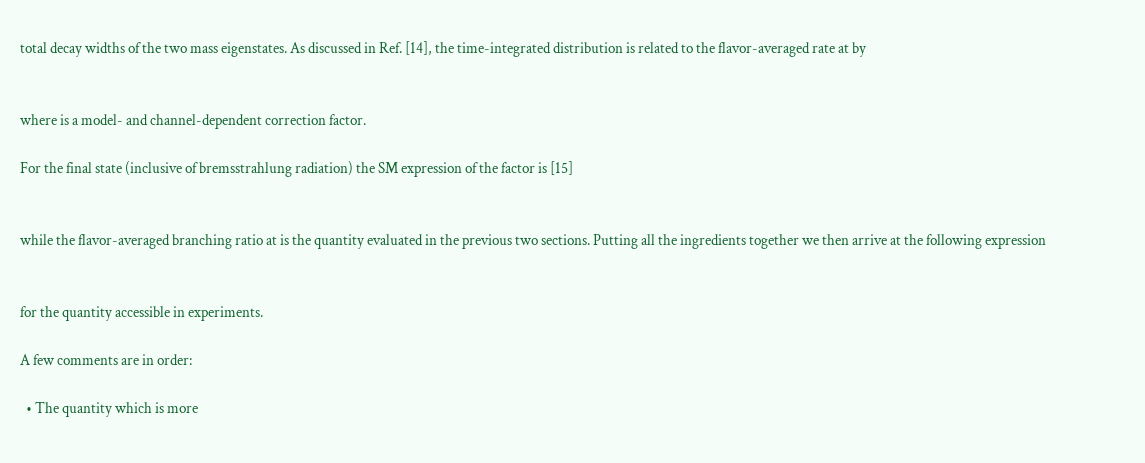total decay widths of the two mass eigenstates. As discussed in Ref. [14], the time-integrated distribution is related to the flavor-averaged rate at by


where is a model- and channel-dependent correction factor.

For the final state (inclusive of bremsstrahlung radiation) the SM expression of the factor is [15]


while the flavor-averaged branching ratio at is the quantity evaluated in the previous two sections. Putting all the ingredients together we then arrive at the following expression


for the quantity accessible in experiments.

A few comments are in order:

  • The quantity which is more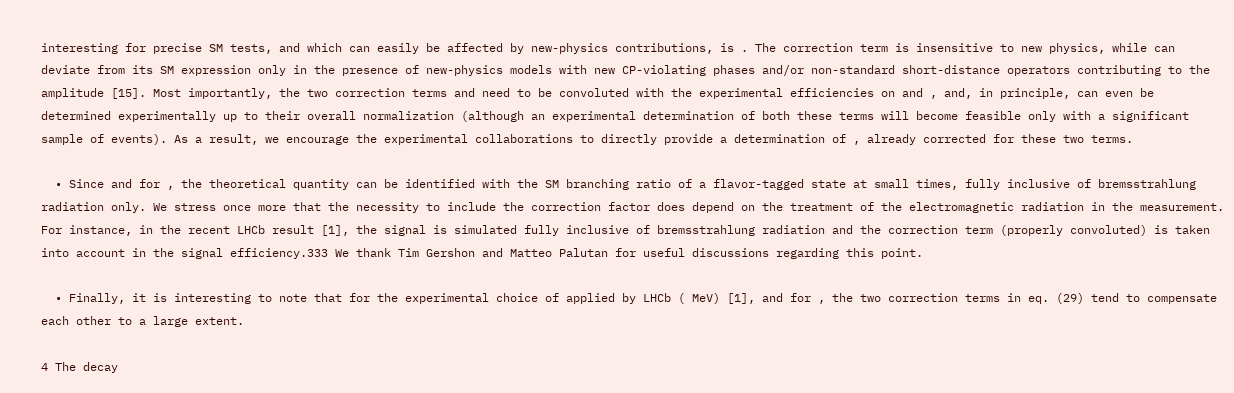interesting for precise SM tests, and which can easily be affected by new-physics contributions, is . The correction term is insensitive to new physics, while can deviate from its SM expression only in the presence of new-physics models with new CP-violating phases and/or non-standard short-distance operators contributing to the amplitude [15]. Most importantly, the two correction terms and need to be convoluted with the experimental efficiencies on and , and, in principle, can even be determined experimentally up to their overall normalization (although an experimental determination of both these terms will become feasible only with a significant sample of events). As a result, we encourage the experimental collaborations to directly provide a determination of , already corrected for these two terms.

  • Since and for , the theoretical quantity can be identified with the SM branching ratio of a flavor-tagged state at small times, fully inclusive of bremsstrahlung radiation only. We stress once more that the necessity to include the correction factor does depend on the treatment of the electromagnetic radiation in the measurement. For instance, in the recent LHCb result [1], the signal is simulated fully inclusive of bremsstrahlung radiation and the correction term (properly convoluted) is taken into account in the signal efficiency.333 We thank Tim Gershon and Matteo Palutan for useful discussions regarding this point.

  • Finally, it is interesting to note that for the experimental choice of applied by LHCb ( MeV) [1], and for , the two correction terms in eq. (29) tend to compensate each other to a large extent.

4 The decay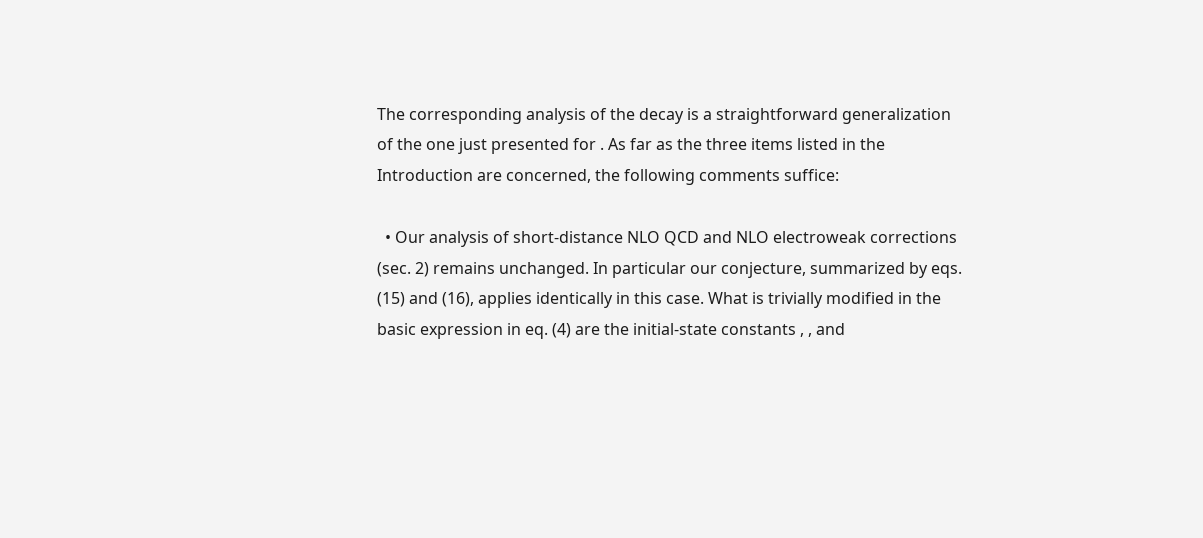The corresponding analysis of the decay is a straightforward generalization of the one just presented for . As far as the three items listed in the Introduction are concerned, the following comments suffice:

  • Our analysis of short-distance NLO QCD and NLO electroweak corrections (sec. 2) remains unchanged. In particular our conjecture, summarized by eqs. (15) and (16), applies identically in this case. What is trivially modified in the basic expression in eq. (4) are the initial-state constants , , and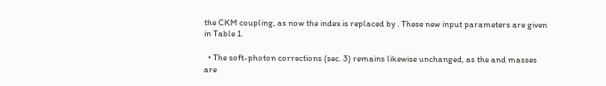the CKM coupling, as now the index is replaced by . These new input parameters are given in Table 1.

  • The soft-photon corrections (sec. 3) remains likewise unchanged, as the and masses are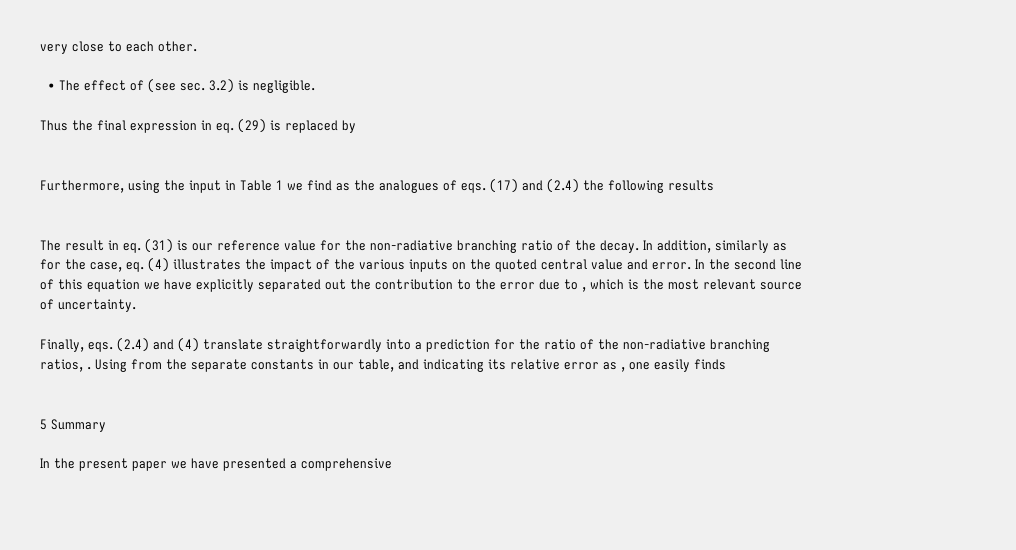very close to each other.

  • The effect of (see sec. 3.2) is negligible.

Thus the final expression in eq. (29) is replaced by


Furthermore, using the input in Table 1 we find as the analogues of eqs. (17) and (2.4) the following results


The result in eq. (31) is our reference value for the non-radiative branching ratio of the decay. In addition, similarly as for the case, eq. (4) illustrates the impact of the various inputs on the quoted central value and error. In the second line of this equation we have explicitly separated out the contribution to the error due to , which is the most relevant source of uncertainty.

Finally, eqs. (2.4) and (4) translate straightforwardly into a prediction for the ratio of the non-radiative branching ratios, . Using from the separate constants in our table, and indicating its relative error as , one easily finds


5 Summary

In the present paper we have presented a comprehensive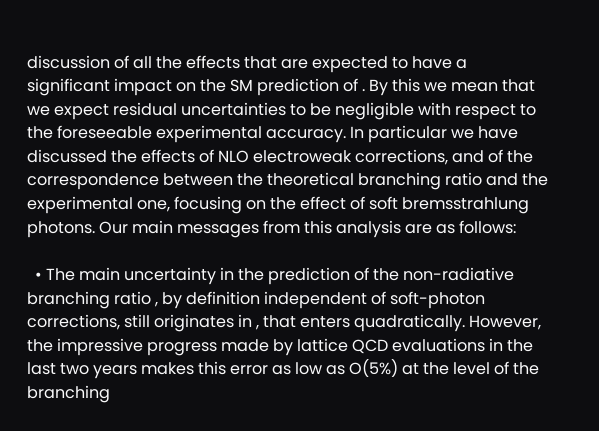discussion of all the effects that are expected to have a significant impact on the SM prediction of . By this we mean that we expect residual uncertainties to be negligible with respect to the foreseeable experimental accuracy. In particular we have discussed the effects of NLO electroweak corrections, and of the correspondence between the theoretical branching ratio and the experimental one, focusing on the effect of soft bremsstrahlung photons. Our main messages from this analysis are as follows:

  • The main uncertainty in the prediction of the non-radiative branching ratio , by definition independent of soft-photon corrections, still originates in , that enters quadratically. However, the impressive progress made by lattice QCD evaluations in the last two years makes this error as low as O(5%) at the level of the branching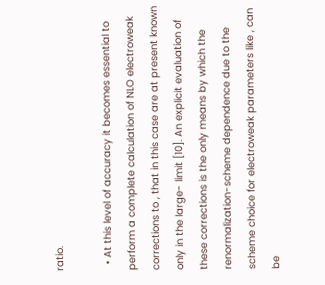ratio.

  • At this level of accuracy it becomes essential to perform a complete calculation of NLO electroweak corrections to , that in this case are at present known only in the large- limit [10]. An explicit evaluation of these corrections is the only means by which the renormalization-scheme dependence due to the scheme choice for electroweak parameters like , can be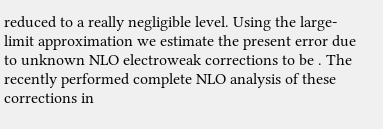reduced to a really negligible level. Using the large- limit approximation we estimate the present error due to unknown NLO electroweak corrections to be . The recently performed complete NLO analysis of these corrections in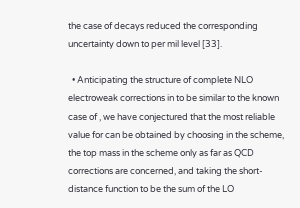the case of decays reduced the corresponding uncertainty down to per mil level [33].

  • Anticipating the structure of complete NLO electroweak corrections in to be similar to the known case of , we have conjectured that the most reliable value for can be obtained by choosing in the scheme, the top mass in the scheme only as far as QCD corrections are concerned, and taking the short-distance function to be the sum of the LO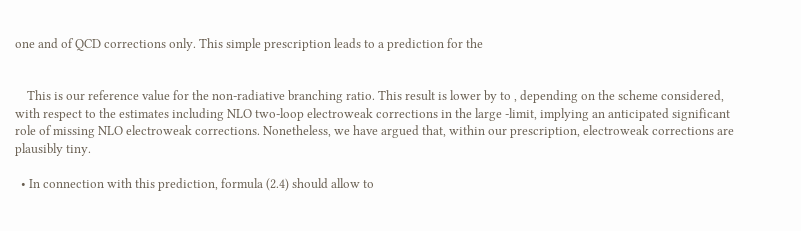one and of QCD corrections only. This simple prescription leads to a prediction for the


    This is our reference value for the non-radiative branching ratio. This result is lower by to , depending on the scheme considered, with respect to the estimates including NLO two-loop electroweak corrections in the large -limit, implying an anticipated significant role of missing NLO electroweak corrections. Nonetheless, we have argued that, within our prescription, electroweak corrections are plausibly tiny.

  • In connection with this prediction, formula (2.4) should allow to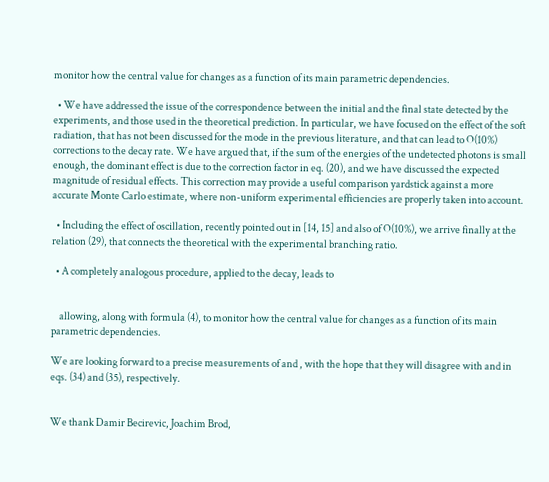monitor how the central value for changes as a function of its main parametric dependencies.

  • We have addressed the issue of the correspondence between the initial and the final state detected by the experiments, and those used in the theoretical prediction. In particular, we have focused on the effect of the soft radiation, that has not been discussed for the mode in the previous literature, and that can lead to O(10%) corrections to the decay rate. We have argued that, if the sum of the energies of the undetected photons is small enough, the dominant effect is due to the correction factor in eq. (20), and we have discussed the expected magnitude of residual effects. This correction may provide a useful comparison yardstick against a more accurate Monte Carlo estimate, where non-uniform experimental efficiencies are properly taken into account.

  • Including the effect of oscillation, recently pointed out in [14, 15] and also of O(10%), we arrive finally at the relation (29), that connects the theoretical with the experimental branching ratio.

  • A completely analogous procedure, applied to the decay, leads to


    allowing, along with formula (4), to monitor how the central value for changes as a function of its main parametric dependencies.

We are looking forward to a precise measurements of and , with the hope that they will disagree with and in eqs. (34) and (35), respectively.


We thank Damir Becirevic, Joachim Brod,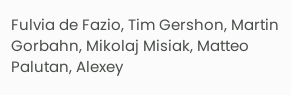Fulvia de Fazio, Tim Gershon, Martin Gorbahn, Mikolaj Misiak, Matteo Palutan, Alexey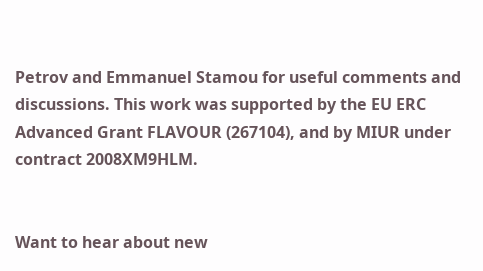Petrov and Emmanuel Stamou for useful comments and discussions. This work was supported by the EU ERC Advanced Grant FLAVOUR (267104), and by MIUR under contract 2008XM9HLM.


Want to hear about new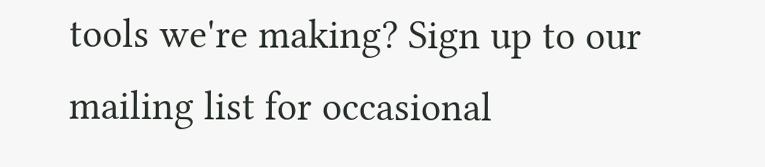tools we're making? Sign up to our mailing list for occasional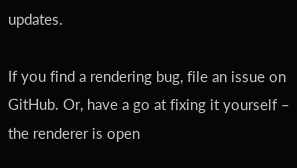updates.

If you find a rendering bug, file an issue on GitHub. Or, have a go at fixing it yourself – the renderer is open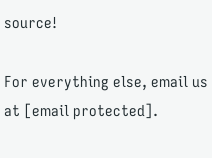source!

For everything else, email us at [email protected].